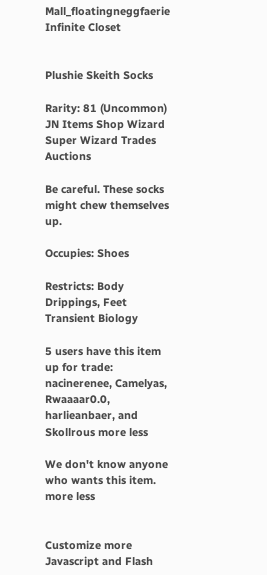Mall_floatingneggfaerie Infinite Closet


Plushie Skeith Socks

Rarity: 81 (Uncommon) JN Items Shop Wizard Super Wizard Trades Auctions

Be careful. These socks might chew themselves up.

Occupies: Shoes

Restricts: Body Drippings, Feet Transient Biology

5 users have this item up for trade: nacinerenee, Camelyas, Rwaaaar0.0, harlieanbaer, and Skollrous more less

We don't know anyone who wants this item. more less


Customize more
Javascript and Flash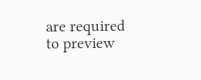are required to preview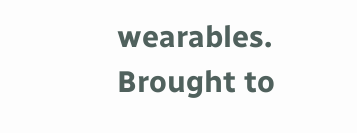wearables.
Brought to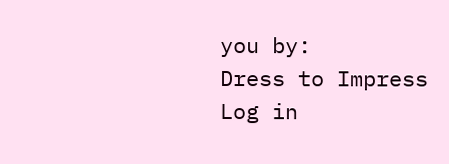you by:
Dress to Impress
Log in